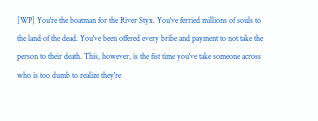[WP] You're the boatman for the River Styx. You've ferried millions of souls to the land of the dead. You've been offered every bribe and payment to not take the person to their death. This, however, is the fist time you've take someone across who is too dumb to realize they're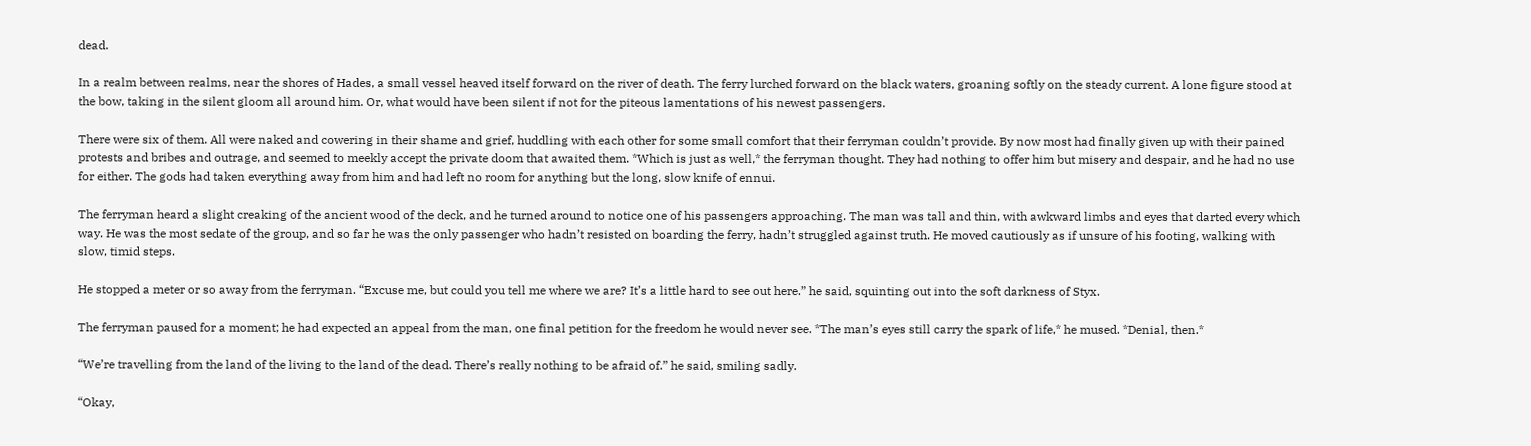dead.

In a realm between realms, near the shores of Hades, a small vessel heaved itself forward on the river of death. The ferry lurched forward on the black waters, groaning softly on the steady current. A lone figure stood at the bow, taking in the silent gloom all around him. Or, what would have been silent if not for the piteous lamentations of his newest passengers.

There were six of them. All were naked and cowering in their shame and grief, huddling with each other for some small comfort that their ferryman couldn’t provide. By now most had finally given up with their pained protests and bribes and outrage, and seemed to meekly accept the private doom that awaited them. *Which is just as well,* the ferryman thought. They had nothing to offer him but misery and despair, and he had no use for either. The gods had taken everything away from him and had left no room for anything but the long, slow knife of ennui.

The ferryman heard a slight creaking of the ancient wood of the deck, and he turned around to notice one of his passengers approaching. The man was tall and thin, with awkward limbs and eyes that darted every which way. He was the most sedate of the group, and so far he was the only passenger who hadn’t resisted on boarding the ferry, hadn’t struggled against truth. He moved cautiously as if unsure of his footing, walking with slow, timid steps.

He stopped a meter or so away from the ferryman. “Excuse me, but could you tell me where we are? It’s a little hard to see out here.” he said, squinting out into the soft darkness of Styx.

The ferryman paused for a moment; he had expected an appeal from the man, one final petition for the freedom he would never see. *The man’s eyes still carry the spark of life,* he mused. *Denial, then.*

“We’re travelling from the land of the living to the land of the dead. There’s really nothing to be afraid of.” he said, smiling sadly.

“Okay,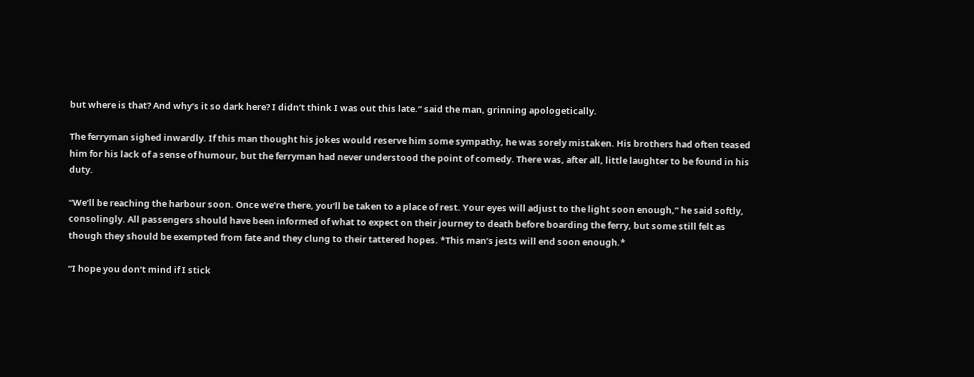but where is that? And why’s it so dark here? I didn’t think I was out this late.” said the man, grinning apologetically.

The ferryman sighed inwardly. If this man thought his jokes would reserve him some sympathy, he was sorely mistaken. His brothers had often teased him for his lack of a sense of humour, but the ferryman had never understood the point of comedy. There was, after all, little laughter to be found in his duty.

“We’ll be reaching the harbour soon. Once we’re there, you’ll be taken to a place of rest. Your eyes will adjust to the light soon enough,” he said softly, consolingly. All passengers should have been informed of what to expect on their journey to death before boarding the ferry, but some still felt as though they should be exempted from fate and they clung to their tattered hopes. *This man’s jests will end soon enough.*

“I hope you don’t mind if I stick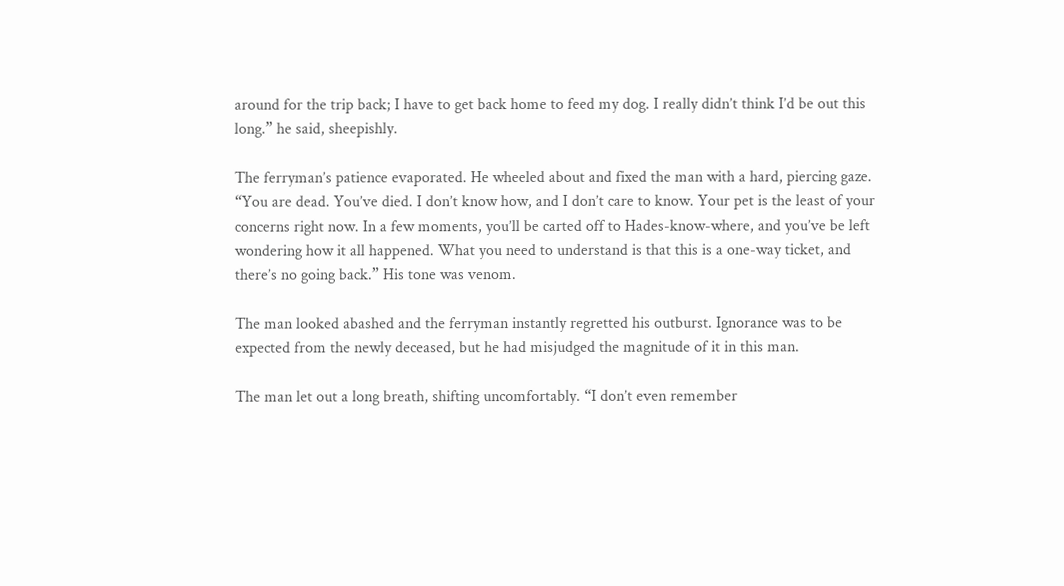around for the trip back; I have to get back home to feed my dog. I really didn’t think I’d be out this long.” he said, sheepishly.

The ferryman’s patience evaporated. He wheeled about and fixed the man with a hard, piercing gaze. “You are dead. You’ve died. I don’t know how, and I don’t care to know. Your pet is the least of your concerns right now. In a few moments, you’ll be carted off to Hades-know-where, and you’ve be left wondering how it all happened. What you need to understand is that this is a one-way ticket, and there’s no going back.” His tone was venom.

The man looked abashed and the ferryman instantly regretted his outburst. Ignorance was to be expected from the newly deceased, but he had misjudged the magnitude of it in this man.

The man let out a long breath, shifting uncomfortably. “I don’t even remember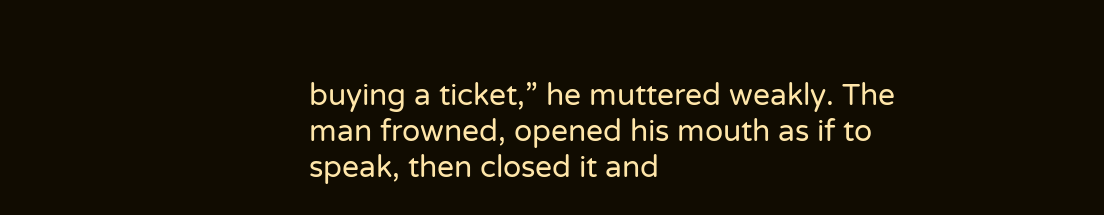buying a ticket,” he muttered weakly. The man frowned, opened his mouth as if to speak, then closed it and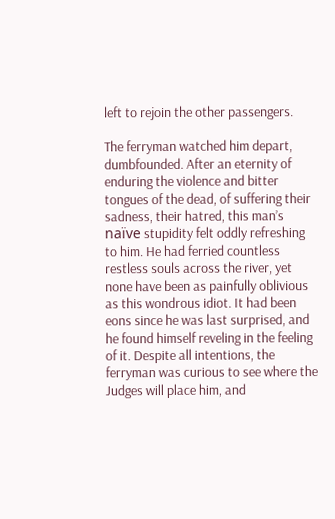left to rejoin the other passengers.

The ferryman watched him depart, dumbfounded. After an eternity of enduring the violence and bitter tongues of the dead, of suffering their sadness, their hatred, this man’s naïve stupidity felt oddly refreshing to him. He had ferried countless restless souls across the river, yet none have been as painfully oblivious as this wondrous idiot. It had been eons since he was last surprised, and he found himself reveling in the feeling of it. Despite all intentions, the ferryman was curious to see where the Judges will place him, and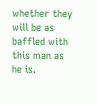whether they will be as baffled with this man as he is.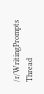/r/WritingPrompts Thread